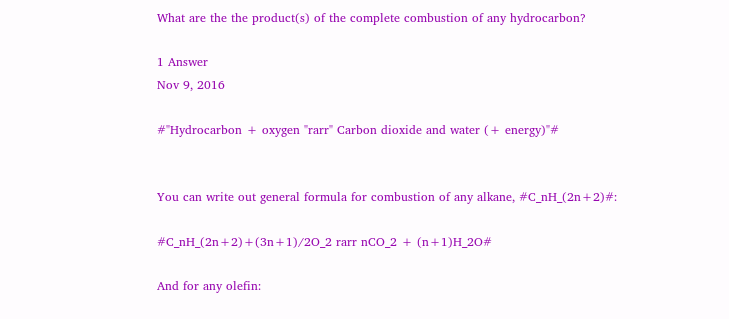What are the the product(s) of the complete combustion of any hydrocarbon?

1 Answer
Nov 9, 2016

#"Hydrocarbon + oxygen "rarr" Carbon dioxide and water (+ energy)"#


You can write out general formula for combustion of any alkane, #C_nH_(2n+2)#:

#C_nH_(2n+2)+(3n+1)/2O_2 rarr nCO_2 + (n+1)H_2O#

And for any olefin: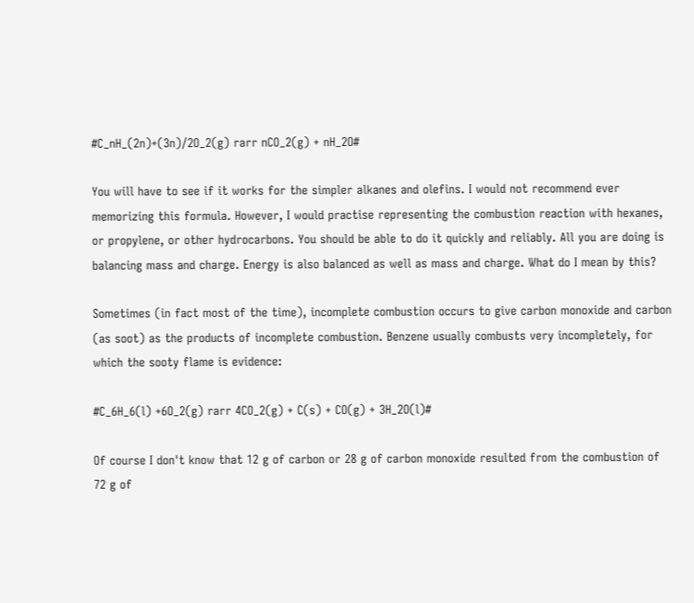#C_nH_(2n)+(3n)/2O_2(g) rarr nCO_2(g) + nH_2O#

You will have to see if it works for the simpler alkanes and olefins. I would not recommend ever memorizing this formula. However, I would practise representing the combustion reaction with hexanes, or propylene, or other hydrocarbons. You should be able to do it quickly and reliably. All you are doing is balancing mass and charge. Energy is also balanced as well as mass and charge. What do I mean by this?

Sometimes (in fact most of the time), incomplete combustion occurs to give carbon monoxide and carbon (as soot) as the products of incomplete combustion. Benzene usually combusts very incompletely, for which the sooty flame is evidence:

#C_6H_6(l) +6O_2(g) rarr 4CO_2(g) + C(s) + CO(g) + 3H_2O(l)#

Of course I don't know that 12 g of carbon or 28 g of carbon monoxide resulted from the combustion of 72 g of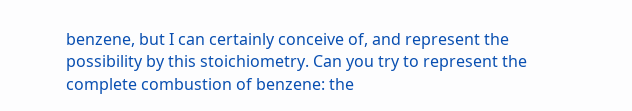benzene, but I can certainly conceive of, and represent the possibility by this stoichiometry. Can you try to represent the complete combustion of benzene: the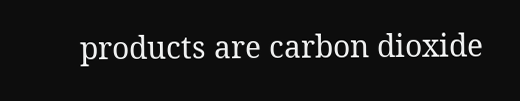products are carbon dioxide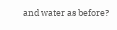and water as before?